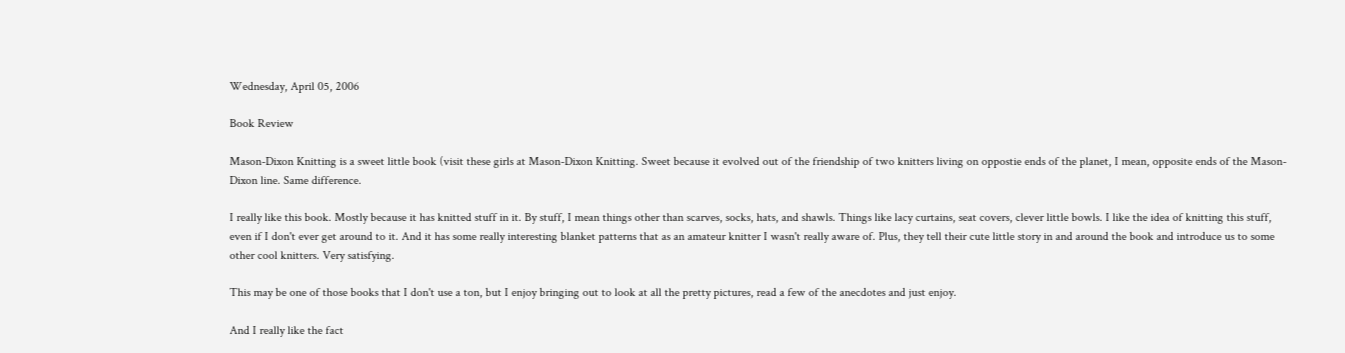Wednesday, April 05, 2006

Book Review

Mason-Dixon Knitting is a sweet little book (visit these girls at Mason-Dixon Knitting. Sweet because it evolved out of the friendship of two knitters living on oppostie ends of the planet, I mean, opposite ends of the Mason-Dixon line. Same difference.

I really like this book. Mostly because it has knitted stuff in it. By stuff, I mean things other than scarves, socks, hats, and shawls. Things like lacy curtains, seat covers, clever little bowls. I like the idea of knitting this stuff, even if I don't ever get around to it. And it has some really interesting blanket patterns that as an amateur knitter I wasn't really aware of. Plus, they tell their cute little story in and around the book and introduce us to some other cool knitters. Very satisfying.

This may be one of those books that I don't use a ton, but I enjoy bringing out to look at all the pretty pictures, read a few of the anecdotes and just enjoy.

And I really like the fact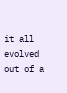it all evolved out of a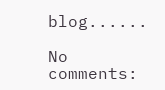blog......

No comments: